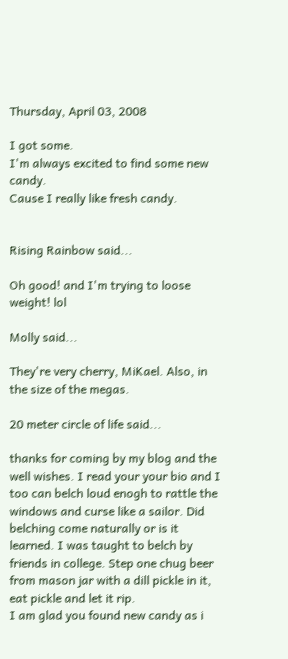Thursday, April 03, 2008

I got some.
I'm always excited to find some new candy.
Cause I really like fresh candy.


Rising Rainbow said...

Oh good! and I'm trying to loose weight! lol

Molly said...

They're very cherry, MiKael. Also, in the size of the megas.

20 meter circle of life said...

thanks for coming by my blog and the well wishes. I read your your bio and I too can belch loud enogh to rattle the windows and curse like a sailor. Did belching come naturally or is it learned. I was taught to belch by friends in college. Step one chug beer from mason jar with a dill pickle in it, eat pickle and let it rip.
I am glad you found new candy as i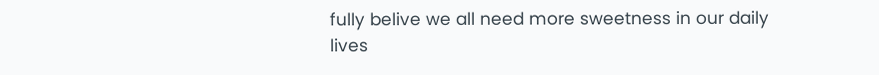fully belive we all need more sweetness in our daily lives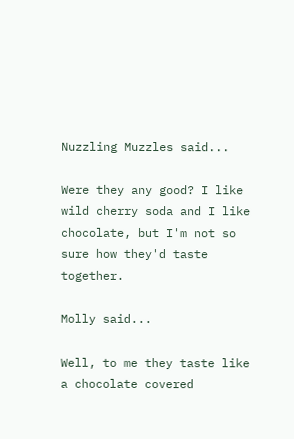Nuzzling Muzzles said...

Were they any good? I like wild cherry soda and I like chocolate, but I'm not so sure how they'd taste together.

Molly said...

Well, to me they taste like a chocolate covered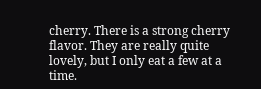cherry. There is a strong cherry flavor. They are really quite lovely, but I only eat a few at a time.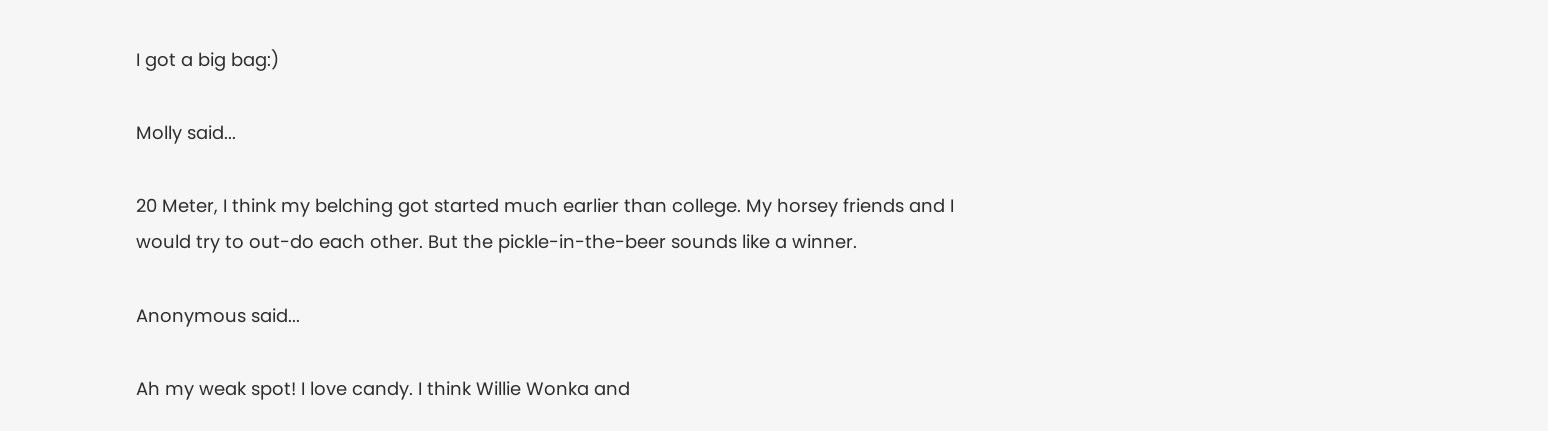I got a big bag:)

Molly said...

20 Meter, I think my belching got started much earlier than college. My horsey friends and I would try to out-do each other. But the pickle-in-the-beer sounds like a winner.

Anonymous said...

Ah my weak spot! I love candy. I think Willie Wonka and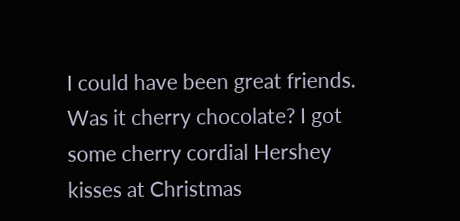I could have been great friends. Was it cherry chocolate? I got some cherry cordial Hershey kisses at Christmas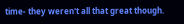time- they weren't all that great though.